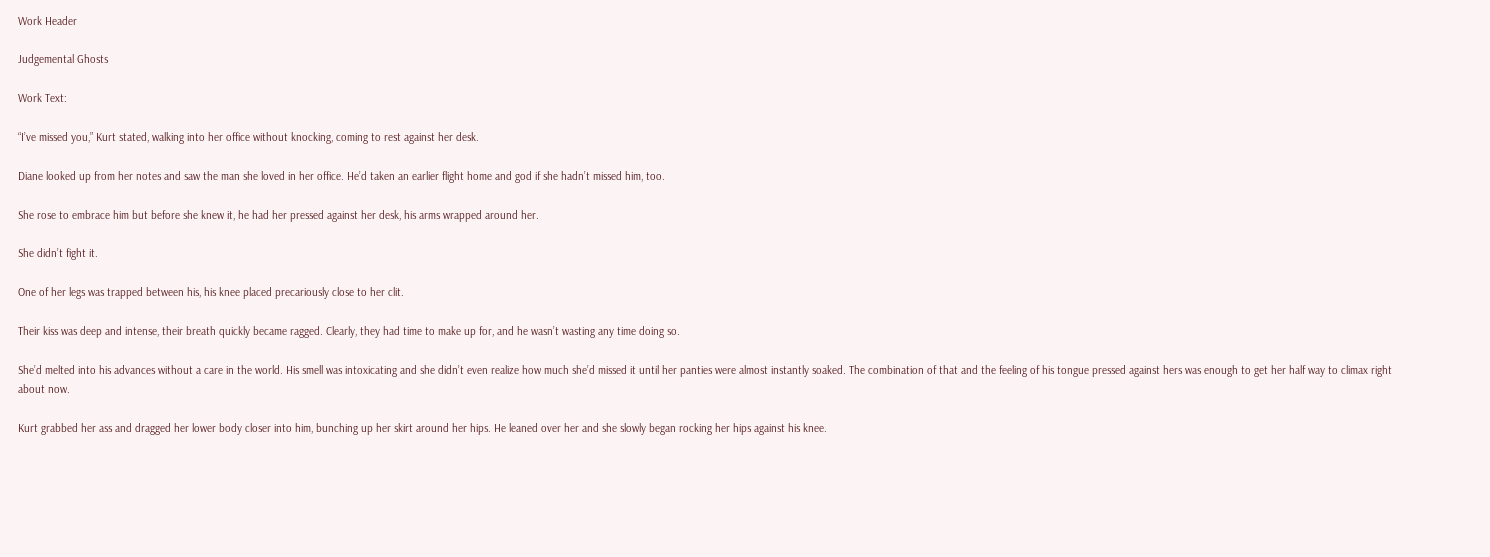Work Header

Judgemental Ghosts

Work Text:

“I’ve missed you,” Kurt stated, walking into her office without knocking, coming to rest against her desk.

Diane looked up from her notes and saw the man she loved in her office. He’d taken an earlier flight home and god if she hadn’t missed him, too.

She rose to embrace him but before she knew it, he had her pressed against her desk, his arms wrapped around her.

She didn’t fight it.

One of her legs was trapped between his, his knee placed precariously close to her clit.

Their kiss was deep and intense, their breath quickly became ragged. Clearly, they had time to make up for, and he wasn’t wasting any time doing so.

She’d melted into his advances without a care in the world. His smell was intoxicating and she didn’t even realize how much she’d missed it until her panties were almost instantly soaked. The combination of that and the feeling of his tongue pressed against hers was enough to get her half way to climax right about now.

Kurt grabbed her ass and dragged her lower body closer into him, bunching up her skirt around her hips. He leaned over her and she slowly began rocking her hips against his knee.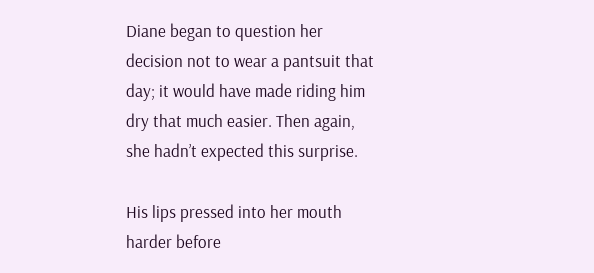Diane began to question her decision not to wear a pantsuit that day; it would have made riding him dry that much easier. Then again, she hadn’t expected this surprise.

His lips pressed into her mouth harder before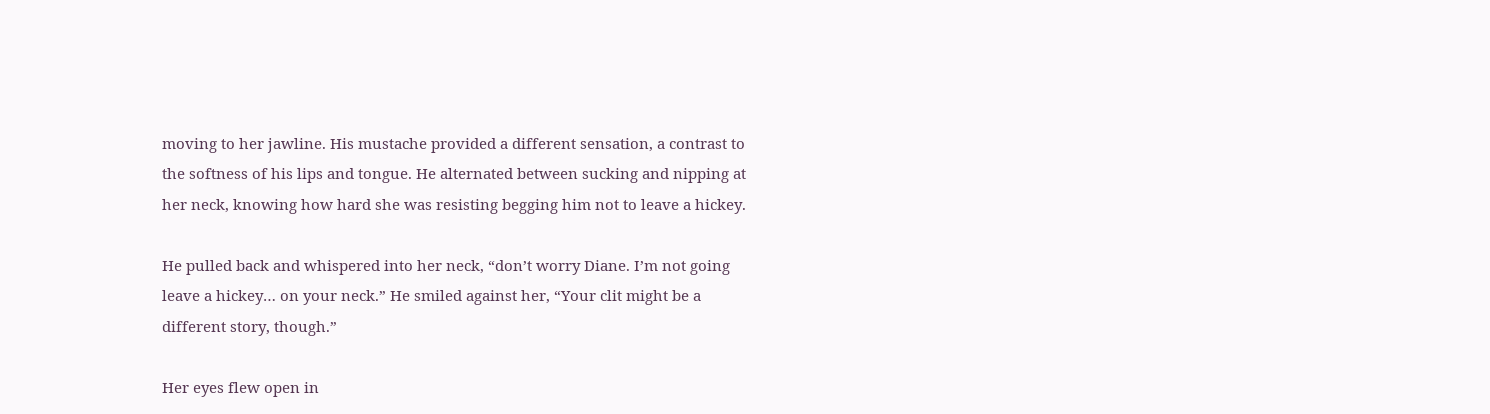moving to her jawline. His mustache provided a different sensation, a contrast to the softness of his lips and tongue. He alternated between sucking and nipping at her neck, knowing how hard she was resisting begging him not to leave a hickey.

He pulled back and whispered into her neck, “don’t worry Diane. I’m not going leave a hickey… on your neck.” He smiled against her, “Your clit might be a different story, though.”

Her eyes flew open in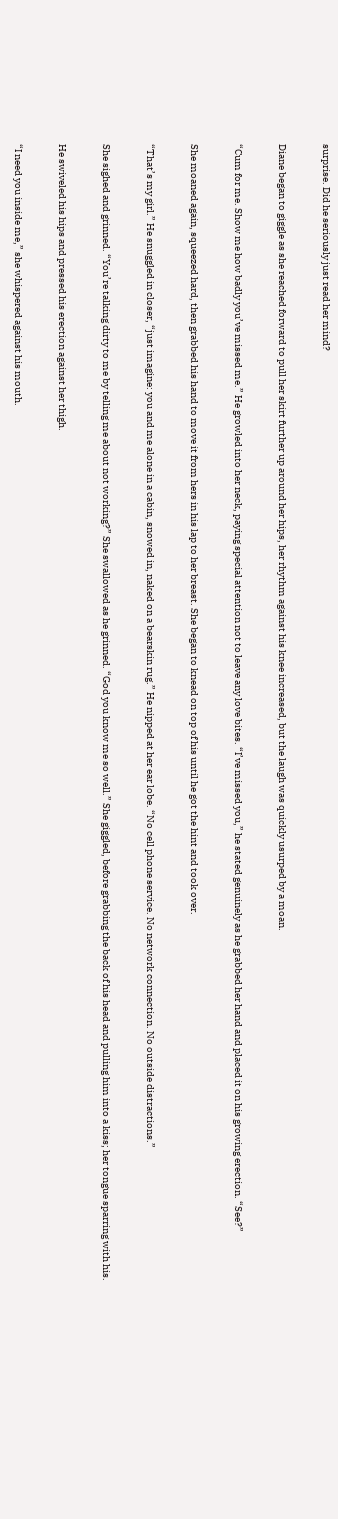surprise. Did he seriously just read her mind?

Diane began to giggle as she reached forward to pull her skirt further up around her hips, her rhythm against his knee increased, but the laugh was quickly usurped by a moan.

“Cum for me. Show me how badly you’ve missed me.” He growled into her neck, paying special attention not to leave any love bites. “I’ve missed you,” he stated genuinely as he grabbed her hand and placed it on his growing erection. “See?”

She moaned again, squeezed hard, then grabbed his hand to move it from hers in his lap to her breast. She began to knead on top of his until he got the hint and took over.

“That’s my girl.” He snuggled in closer, “just imagine: you and me alone in a cabin, snowed in, naked on a bearskin rug.” He nipped at her ear lobe. “No cell phone service. No network connection. No outside distractions.”

She sighed and grinned. “You’re talking dirty to me by telling me about not working?” She swallowed as he grinned. “God you know me so well.” She giggled, before grabbing the back of his head and pulling him into a kiss; her tongue sparring with his.

He swiveled his hips and pressed his erection against her thigh.

“I need you inside me,” she whispered against his mouth.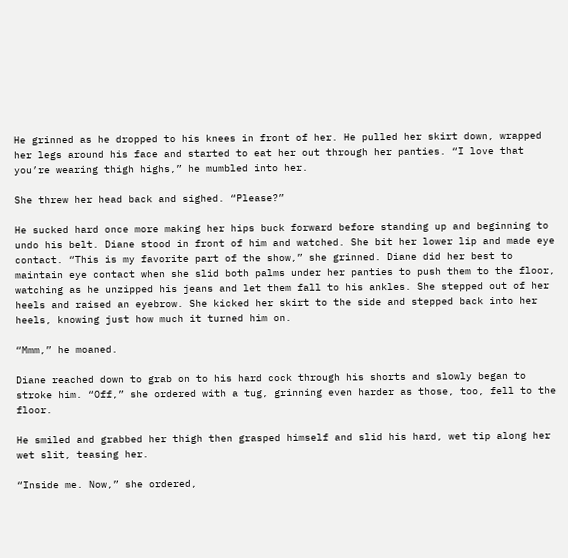He grinned as he dropped to his knees in front of her. He pulled her skirt down, wrapped her legs around his face and started to eat her out through her panties. “I love that you’re wearing thigh highs,” he mumbled into her.

She threw her head back and sighed. “Please?”

He sucked hard once more making her hips buck forward before standing up and beginning to undo his belt. Diane stood in front of him and watched. She bit her lower lip and made eye contact. “This is my favorite part of the show,” she grinned. Diane did her best to maintain eye contact when she slid both palms under her panties to push them to the floor, watching as he unzipped his jeans and let them fall to his ankles. She stepped out of her heels and raised an eyebrow. She kicked her skirt to the side and stepped back into her heels, knowing just how much it turned him on.

“Mmm,” he moaned.

Diane reached down to grab on to his hard cock through his shorts and slowly began to stroke him. “Off,” she ordered with a tug, grinning even harder as those, too, fell to the floor.

He smiled and grabbed her thigh then grasped himself and slid his hard, wet tip along her wet slit, teasing her.

“Inside me. Now,” she ordered,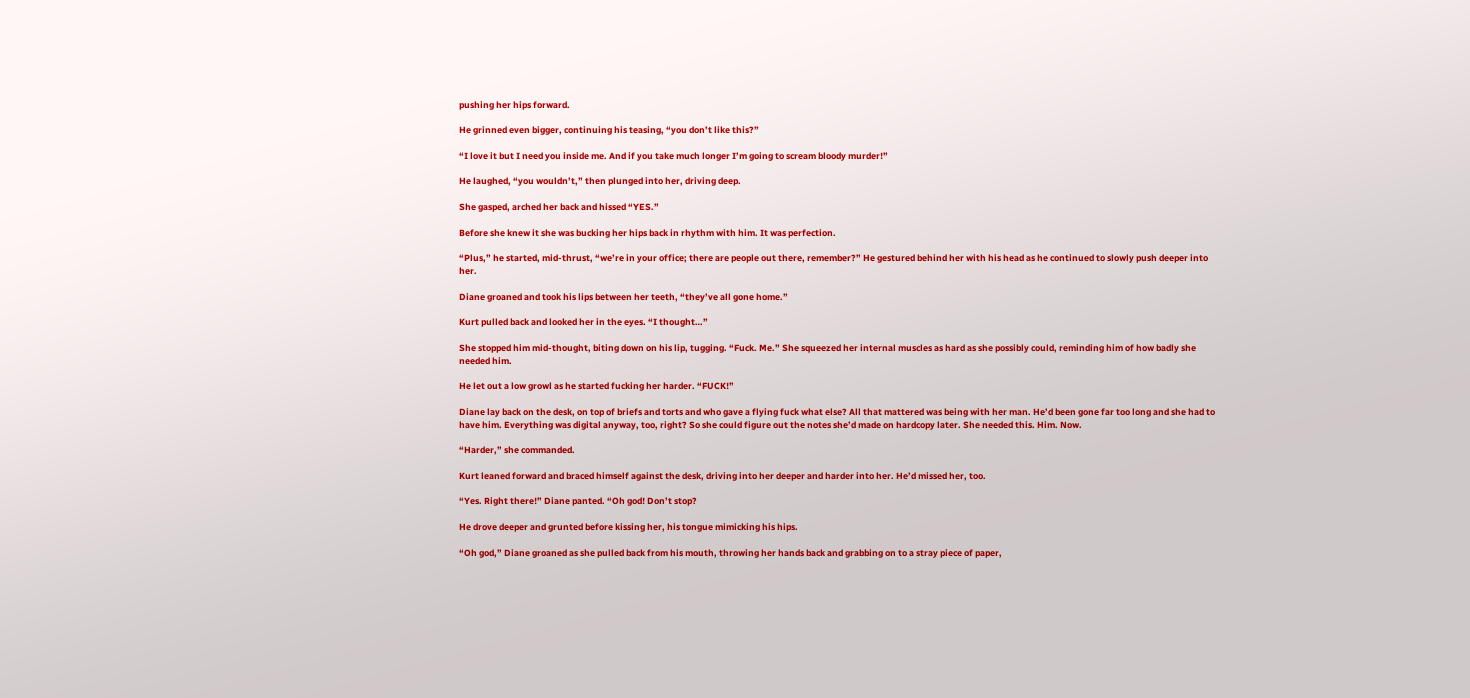pushing her hips forward.

He grinned even bigger, continuing his teasing, “you don’t like this?”

“I love it but I need you inside me. And if you take much longer I’m going to scream bloody murder!”

He laughed, “you wouldn’t,” then plunged into her, driving deep.

She gasped, arched her back and hissed “YES.”

Before she knew it she was bucking her hips back in rhythm with him. It was perfection.

“Plus,” he started, mid-thrust, “we’re in your office; there are people out there, remember?” He gestured behind her with his head as he continued to slowly push deeper into her.

Diane groaned and took his lips between her teeth, “they’ve all gone home.”

Kurt pulled back and looked her in the eyes. “I thought…”

She stopped him mid-thought, biting down on his lip, tugging. “Fuck. Me.” She squeezed her internal muscles as hard as she possibly could, reminding him of how badly she needed him.

He let out a low growl as he started fucking her harder. “FUCK!”

Diane lay back on the desk, on top of briefs and torts and who gave a flying fuck what else? All that mattered was being with her man. He’d been gone far too long and she had to have him. Everything was digital anyway, too, right? So she could figure out the notes she’d made on hardcopy later. She needed this. Him. Now.

“Harder,” she commanded.

Kurt leaned forward and braced himself against the desk, driving into her deeper and harder into her. He’d missed her, too.

“Yes. Right there!” Diane panted. “Oh god! Don’t stop?

He drove deeper and grunted before kissing her, his tongue mimicking his hips.

“Oh god,” Diane groaned as she pulled back from his mouth, throwing her hands back and grabbing on to a stray piece of paper,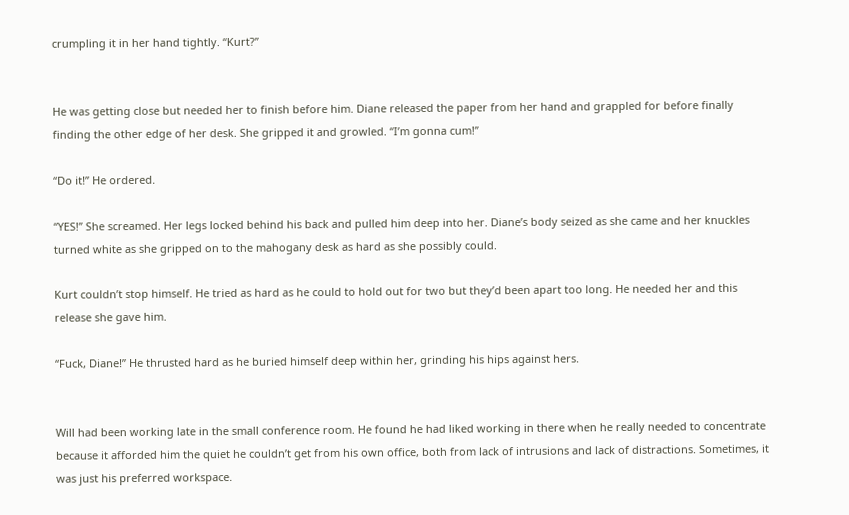crumpling it in her hand tightly. “Kurt?”


He was getting close but needed her to finish before him. Diane released the paper from her hand and grappled for before finally finding the other edge of her desk. She gripped it and growled. “I’m gonna cum!”

“Do it!” He ordered.

“YES!” She screamed. Her legs locked behind his back and pulled him deep into her. Diane’s body seized as she came and her knuckles turned white as she gripped on to the mahogany desk as hard as she possibly could.

Kurt couldn’t stop himself. He tried as hard as he could to hold out for two but they’d been apart too long. He needed her and this release she gave him.

“Fuck, Diane!” He thrusted hard as he buried himself deep within her, grinding his hips against hers.


Will had been working late in the small conference room. He found he had liked working in there when he really needed to concentrate because it afforded him the quiet he couldn’t get from his own office, both from lack of intrusions and lack of distractions. Sometimes, it was just his preferred workspace.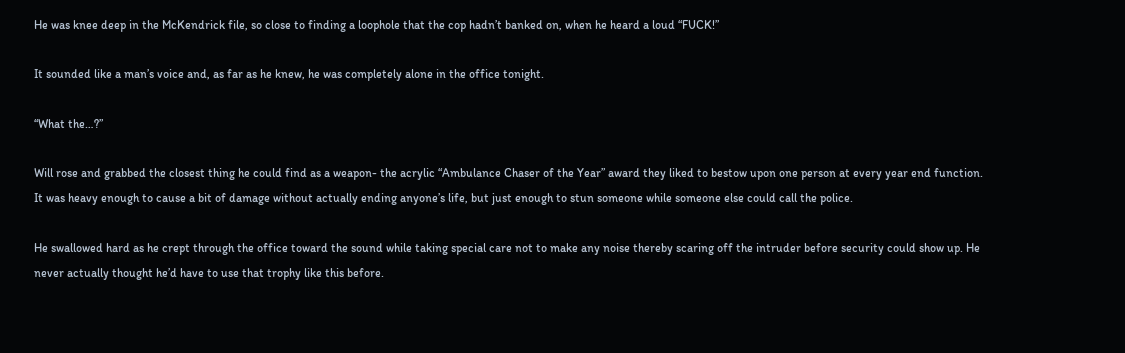He was knee deep in the McKendrick file, so close to finding a loophole that the cop hadn’t banked on, when he heard a loud “FUCK!”

It sounded like a man’s voice and, as far as he knew, he was completely alone in the office tonight.

“What the…?”

Will rose and grabbed the closest thing he could find as a weapon- the acrylic “Ambulance Chaser of the Year” award they liked to bestow upon one person at every year end function. It was heavy enough to cause a bit of damage without actually ending anyone’s life, but just enough to stun someone while someone else could call the police.

He swallowed hard as he crept through the office toward the sound while taking special care not to make any noise thereby scaring off the intruder before security could show up. He never actually thought he’d have to use that trophy like this before.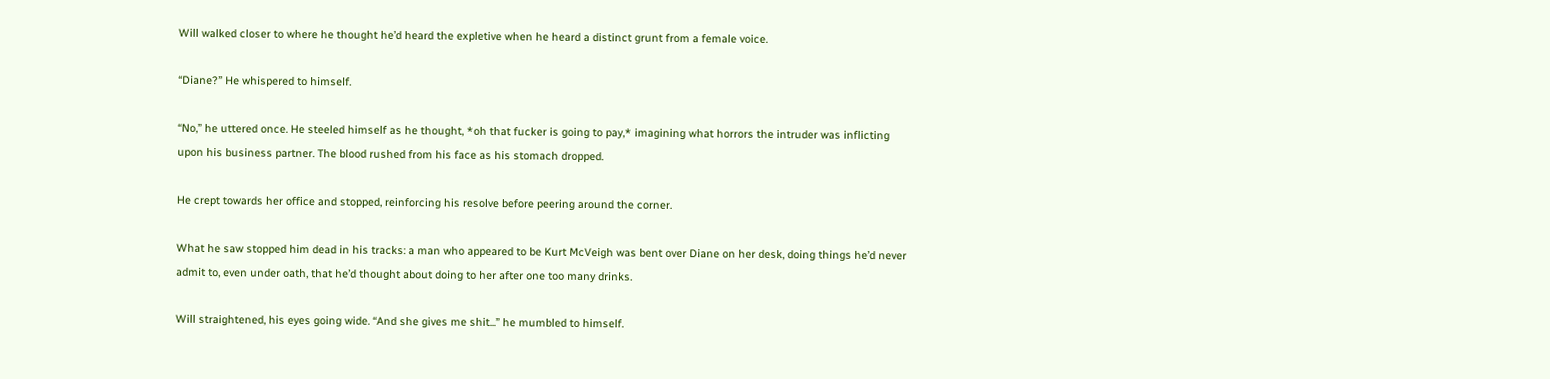Will walked closer to where he thought he’d heard the expletive when he heard a distinct grunt from a female voice.

“Diane?” He whispered to himself.

“No,” he uttered once. He steeled himself as he thought, *oh that fucker is going to pay,* imagining what horrors the intruder was inflicting upon his business partner. The blood rushed from his face as his stomach dropped.

He crept towards her office and stopped, reinforcing his resolve before peering around the corner.

What he saw stopped him dead in his tracks: a man who appeared to be Kurt McVeigh was bent over Diane on her desk, doing things he’d never admit to, even under oath, that he’d thought about doing to her after one too many drinks.

Will straightened, his eyes going wide. “And she gives me shit...” he mumbled to himself.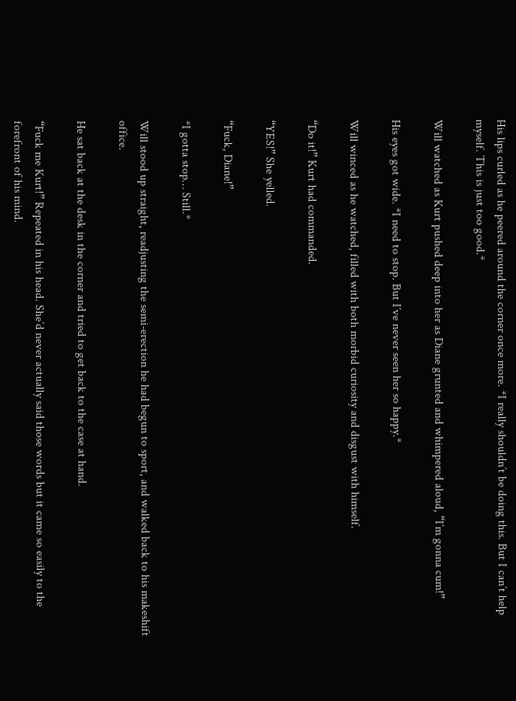His lips curled as he peered around the corner once more. *I really shouldn’t be doing this. But I can’t help myself. This is just too good.*

Will watched as Kurt pushed deep into her as Diane grunted and whimpered aloud, “I’m gonna cum!”

His eyes got wide. *I need to stop. But I’ve never seen her so happy.*

Will winced as he watched, filled with both morbid curiosity and disgust with himself.

“Do it!” Kurt had commanded.

“YES!” She yelled.

“Fuck, Diane!”

*I gotta stop… Still.*

Will stood up straight, readjusting the semi-erection he had begun to sport, and walked back to his makeshift office.

He sat back at the desk in the corner and tried to get back to the case at hand.

“Fuck me Kurt!” Repeated in his head. She’d never actually said those words but it came so easily to the forefront of his mind.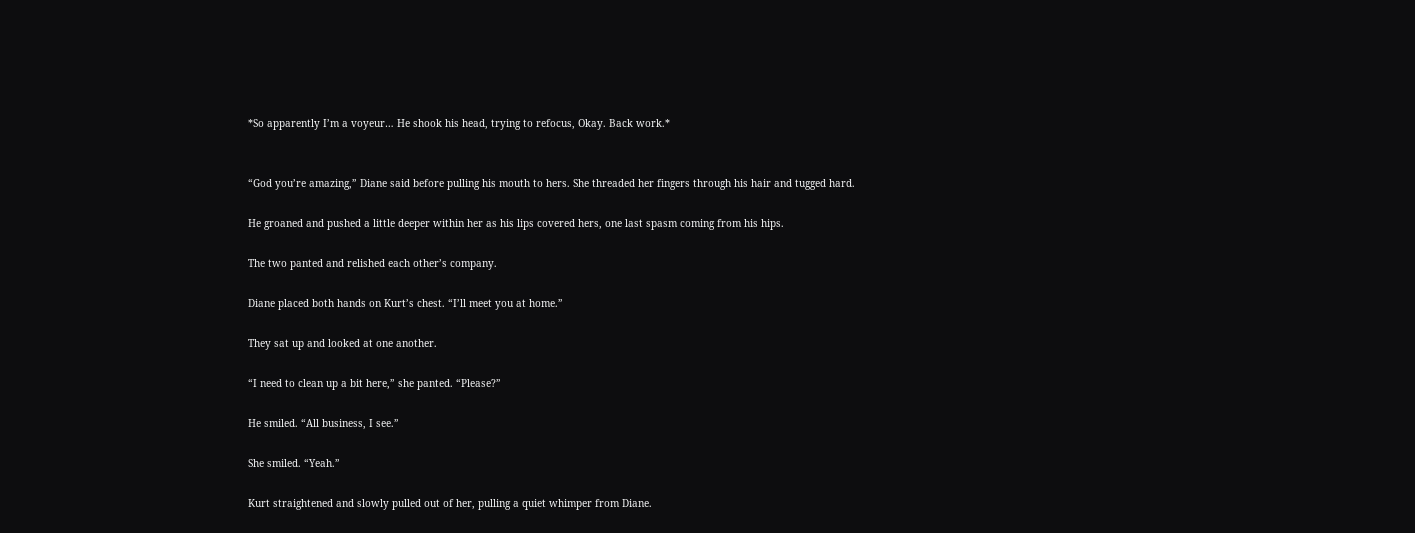*So apparently I’m a voyeur… He shook his head, trying to refocus, Okay. Back work.*


“God you’re amazing,” Diane said before pulling his mouth to hers. She threaded her fingers through his hair and tugged hard.

He groaned and pushed a little deeper within her as his lips covered hers, one last spasm coming from his hips.

The two panted and relished each other’s company.

Diane placed both hands on Kurt’s chest. “I’ll meet you at home.”

They sat up and looked at one another.

“I need to clean up a bit here,” she panted. “Please?”

He smiled. “All business, I see.”

She smiled. “Yeah.”

Kurt straightened and slowly pulled out of her, pulling a quiet whimper from Diane.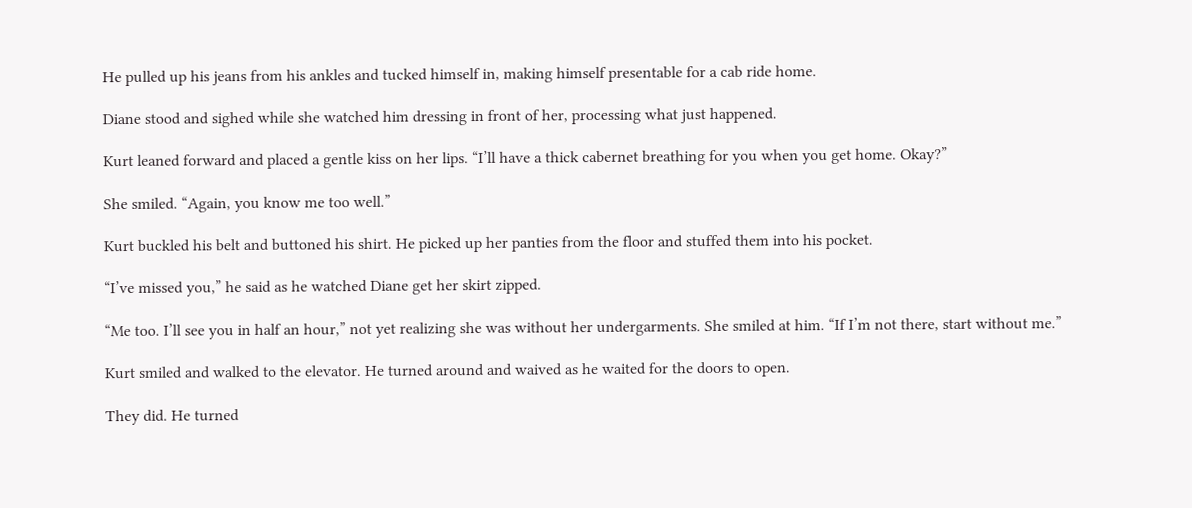He pulled up his jeans from his ankles and tucked himself in, making himself presentable for a cab ride home.

Diane stood and sighed while she watched him dressing in front of her, processing what just happened.

Kurt leaned forward and placed a gentle kiss on her lips. “I’ll have a thick cabernet breathing for you when you get home. Okay?”

She smiled. “Again, you know me too well.”

Kurt buckled his belt and buttoned his shirt. He picked up her panties from the floor and stuffed them into his pocket.

“I’ve missed you,” he said as he watched Diane get her skirt zipped.

“Me too. I’ll see you in half an hour,” not yet realizing she was without her undergarments. She smiled at him. “If I’m not there, start without me.”

Kurt smiled and walked to the elevator. He turned around and waived as he waited for the doors to open.

They did. He turned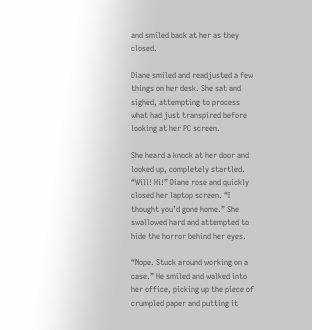and smiled back at her as they closed.

Diane smiled and readjusted a few things on her desk. She sat and sighed, attempting to process what had just transpired before looking at her PC screen.

She heard a knock at her door and looked up, completely startled. “Will! Hi!” Diane rose and quickly closed her laptop screen. “I thought you’d gone home.” She swallowed hard and attempted to hide the horror behind her eyes.

“Nope. Stuck around working on a case.” He smiled and walked into her office, picking up the piece of crumpled paper and putting it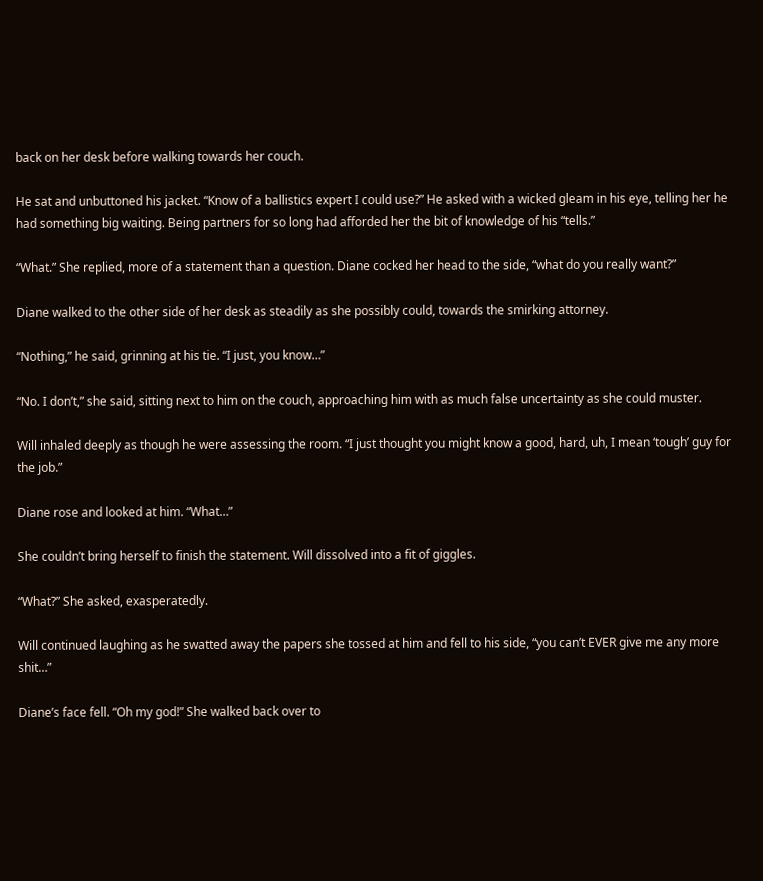back on her desk before walking towards her couch.

He sat and unbuttoned his jacket. “Know of a ballistics expert I could use?” He asked with a wicked gleam in his eye, telling her he had something big waiting. Being partners for so long had afforded her the bit of knowledge of his “tells.”

“What.” She replied, more of a statement than a question. Diane cocked her head to the side, “what do you really want?”

Diane walked to the other side of her desk as steadily as she possibly could, towards the smirking attorney.

“Nothing,” he said, grinning at his tie. “I just, you know…”

“No. I don’t,” she said, sitting next to him on the couch, approaching him with as much false uncertainty as she could muster.

Will inhaled deeply as though he were assessing the room. “I just thought you might know a good, hard, uh, I mean ‘tough’ guy for the job.”

Diane rose and looked at him. “What…”

She couldn’t bring herself to finish the statement. Will dissolved into a fit of giggles.

“What?” She asked, exasperatedly.

Will continued laughing as he swatted away the papers she tossed at him and fell to his side, “you can’t EVER give me any more shit…”

Diane’s face fell. “Oh my god!” She walked back over to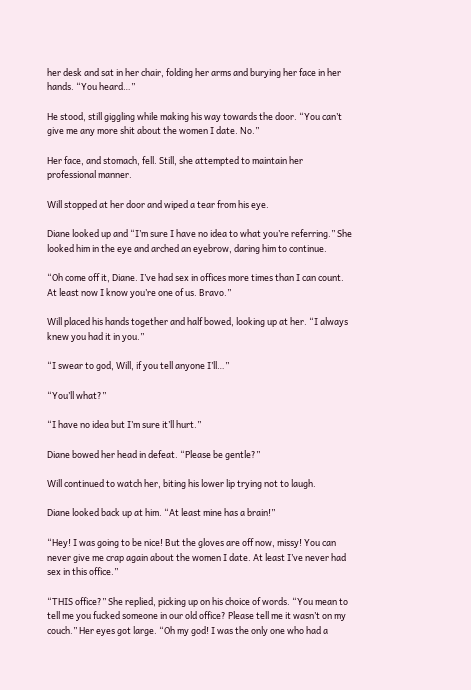her desk and sat in her chair, folding her arms and burying her face in her hands. “You heard…”

He stood, still giggling while making his way towards the door. “You can’t give me any more shit about the women I date. No.”

Her face, and stomach, fell. Still, she attempted to maintain her professional manner.

Will stopped at her door and wiped a tear from his eye.

Diane looked up and “I’m sure I have no idea to what you’re referring.” She looked him in the eye and arched an eyebrow, daring him to continue.

“Oh come off it, Diane. I’ve had sex in offices more times than I can count. At least now I know you’re one of us. Bravo.”

Will placed his hands together and half bowed, looking up at her. “I always knew you had it in you.”

“I swear to god, Will, if you tell anyone I’ll…”

“You’ll what?”

“I have no idea but I’m sure it’ll hurt.”

Diane bowed her head in defeat. “Please be gentle?”

Will continued to watch her, biting his lower lip trying not to laugh.

Diane looked back up at him. “At least mine has a brain!”

“Hey! I was going to be nice! But the gloves are off now, missy! You can never give me crap again about the women I date. At least I’ve never had sex in this office.”

“THIS office?” She replied, picking up on his choice of words. “You mean to tell me you fucked someone in our old office? Please tell me it wasn’t on my couch.” Her eyes got large. “Oh my god! I was the only one who had a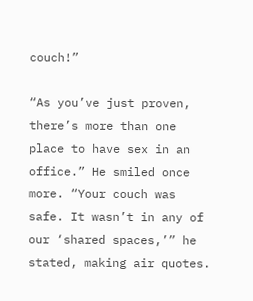couch!”

“As you’ve just proven, there’s more than one place to have sex in an office.” He smiled once more. “Your couch was safe. It wasn’t in any of our ‘shared spaces,’” he stated, making air quotes.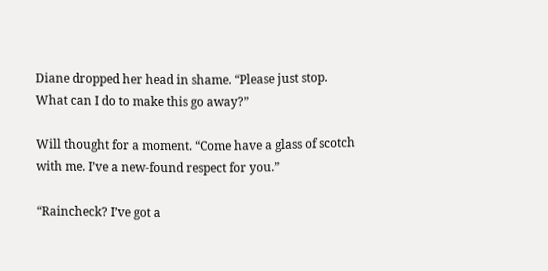Diane dropped her head in shame. “Please just stop. What can I do to make this go away?”

Will thought for a moment. “Come have a glass of scotch with me. I’ve a new-found respect for you.”

“Raincheck? I’ve got a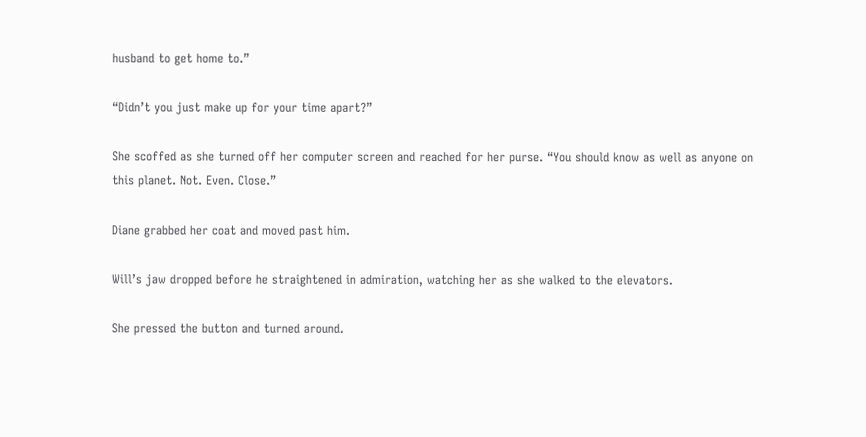husband to get home to.”

“Didn’t you just make up for your time apart?”

She scoffed as she turned off her computer screen and reached for her purse. “You should know as well as anyone on this planet. Not. Even. Close.”

Diane grabbed her coat and moved past him.

Will’s jaw dropped before he straightened in admiration, watching her as she walked to the elevators.

She pressed the button and turned around.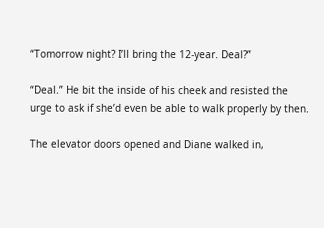“Tomorrow night? I’ll bring the 12-year. Deal?”

“Deal.” He bit the inside of his cheek and resisted the urge to ask if she’d even be able to walk properly by then.

The elevator doors opened and Diane walked in,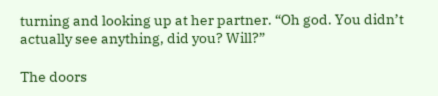turning and looking up at her partner. “Oh god. You didn’t actually see anything, did you? Will?”

The doors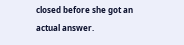closed before she got an actual answer.